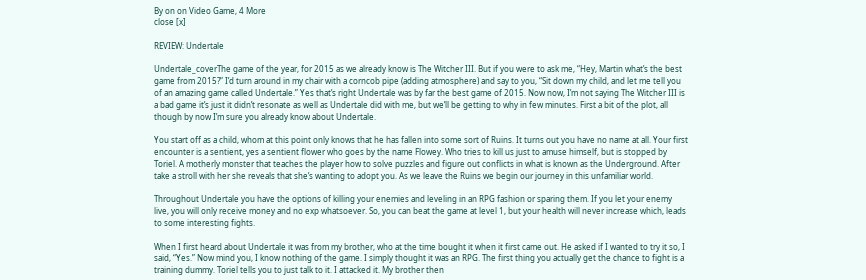By on on Video Game, 4 More
close [x]

REVIEW: Undertale

Undertale_coverThe game of the year, for 2015 as we already know is The Witcher III. But if you were to ask me, “Hey, Martin what’s the best game from 2015?” I’d turn around in my chair with a corncob pipe (adding atmosphere) and say to you, “Sit down my child, and let me tell you of an amazing game called Undertale.” Yes that’s right Undertale was by far the best game of 2015. Now now, I’m not saying The Witcher III is a bad game it’s just it didn’t resonate as well as Undertale did with me, but we’ll be getting to why in few minutes. First a bit of the plot, all though by now I’m sure you already know about Undertale.

You start off as a child, whom at this point only knows that he has fallen into some sort of Ruins. It turns out you have no name at all. Your first encounter is a sentient, yes a sentient flower who goes by the name Flowey. Who tries to kill us just to amuse himself, but is stopped by Toriel. A motherly monster that teaches the player how to solve puzzles and figure out conflicts in what is known as the Underground. After take a stroll with her she reveals that she’s wanting to adopt you. As we leave the Ruins we begin our journey in this unfamiliar world.

Throughout Undertale you have the options of killing your enemies and leveling in an RPG fashion or sparing them. If you let your enemy live, you will only receive money and no exp whatsoever. So, you can beat the game at level 1, but your health will never increase which, leads to some interesting fights.

When I first heard about Undertale it was from my brother, who at the time bought it when it first came out. He asked if I wanted to try it so, I said, “Yes.” Now mind you, I know nothing of the game. I simply thought it was an RPG. The first thing you actually get the chance to fight is a training dummy. Toriel tells you to just talk to it. I attacked it. My brother then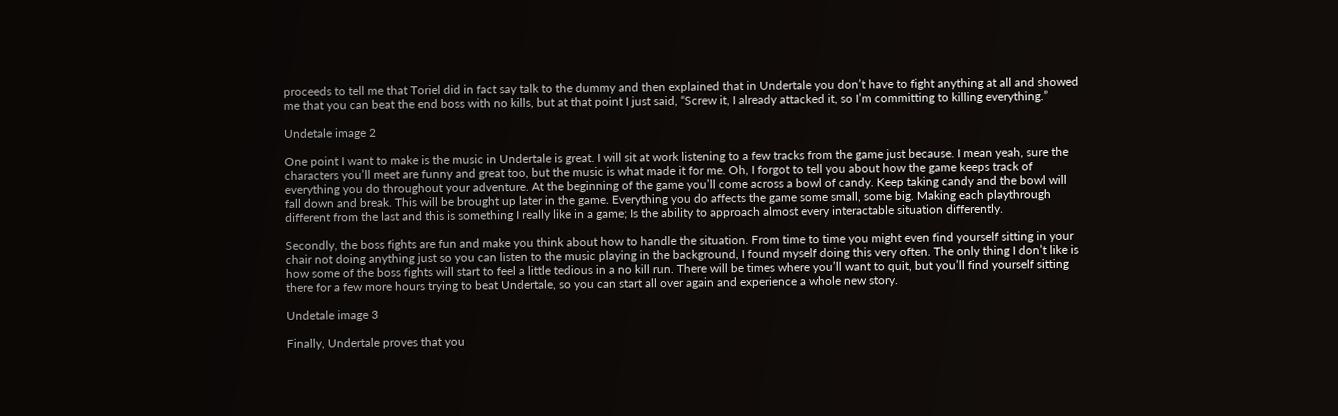proceeds to tell me that Toriel did in fact say talk to the dummy and then explained that in Undertale you don’t have to fight anything at all and showed me that you can beat the end boss with no kills, but at that point I just said, “Screw it, I already attacked it, so I’m committing to killing everything.”

Undetale image 2

One point I want to make is the music in Undertale is great. I will sit at work listening to a few tracks from the game just because. I mean yeah, sure the characters you’ll meet are funny and great too, but the music is what made it for me. Oh, I forgot to tell you about how the game keeps track of everything you do throughout your adventure. At the beginning of the game you’ll come across a bowl of candy. Keep taking candy and the bowl will fall down and break. This will be brought up later in the game. Everything you do affects the game some small, some big. Making each playthrough different from the last and this is something I really like in a game; Is the ability to approach almost every interactable situation differently.

Secondly, the boss fights are fun and make you think about how to handle the situation. From time to time you might even find yourself sitting in your chair not doing anything just so you can listen to the music playing in the background, I found myself doing this very often. The only thing I don’t like is how some of the boss fights will start to feel a little tedious in a no kill run. There will be times where you’ll want to quit, but you’ll find yourself sitting there for a few more hours trying to beat Undertale, so you can start all over again and experience a whole new story.

Undetale image 3

Finally, Undertale proves that you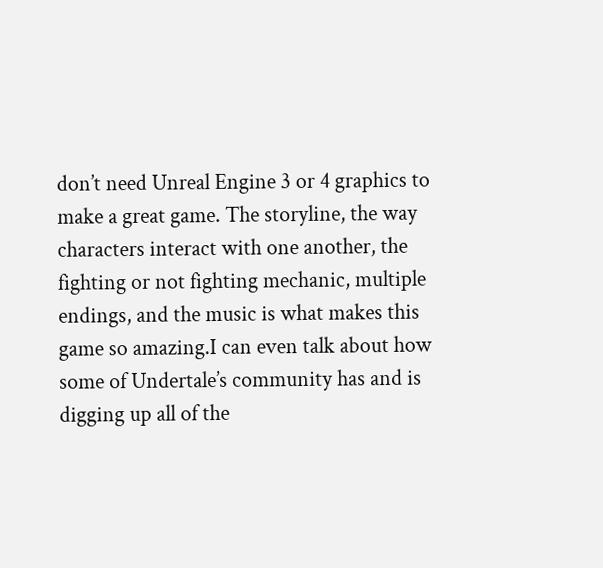don’t need Unreal Engine 3 or 4 graphics to make a great game. The storyline, the way characters interact with one another, the fighting or not fighting mechanic, multiple endings, and the music is what makes this game so amazing.I can even talk about how some of Undertale’s community has and is digging up all of the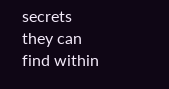secrets they can find within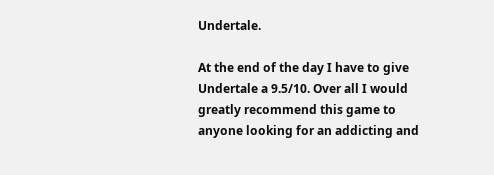Undertale.

At the end of the day I have to give Undertale a 9.5/10. Over all I would greatly recommend this game to anyone looking for an addicting and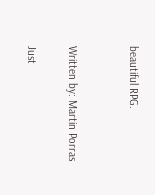beautiful RPG.


Written by: Martin Porras

Just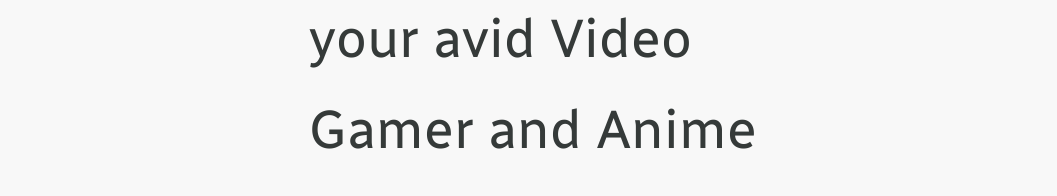your avid Video Gamer and Anime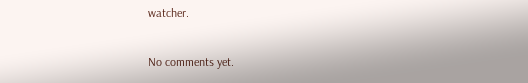watcher.

No comments yet.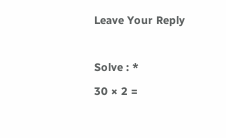Leave Your Reply

Solve : *
30 × 2 =